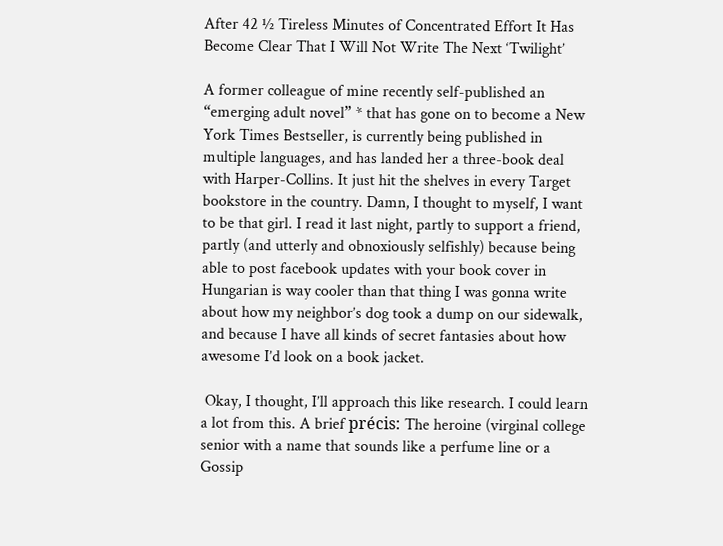After 42 ½ Tireless Minutes of Concentrated Effort It Has Become Clear That I Will Not Write The Next ‘Twilight’

A former colleague of mine recently self-published an “emerging adult novel” * that has gone on to become a New York Times Bestseller, is currently being published in multiple languages, and has landed her a three-book deal with Harper-Collins. It just hit the shelves in every Target bookstore in the country. Damn, I thought to myself, I want to be that girl. I read it last night, partly to support a friend, partly (and utterly and obnoxiously selfishly) because being able to post facebook updates with your book cover in Hungarian is way cooler than that thing I was gonna write about how my neighbor’s dog took a dump on our sidewalk, and because I have all kinds of secret fantasies about how awesome I’d look on a book jacket.

 Okay, I thought, I’ll approach this like research. I could learn a lot from this. A brief précis: The heroine (virginal college senior with a name that sounds like a perfume line or a Gossip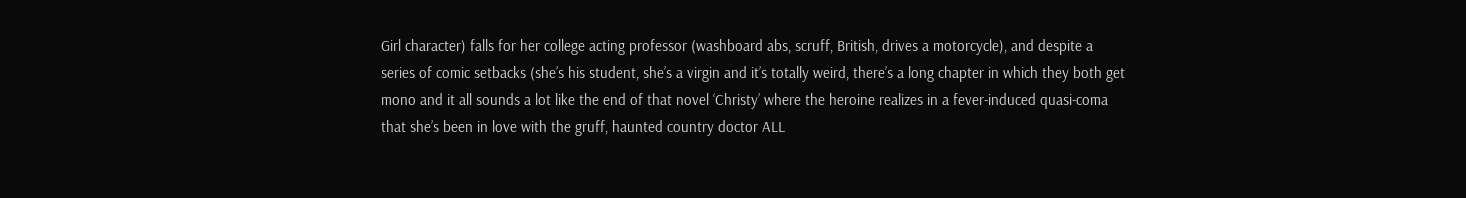Girl character) falls for her college acting professor (washboard abs, scruff, British, drives a motorcycle), and despite a series of comic setbacks (she’s his student, she’s a virgin and it’s totally weird, there’s a long chapter in which they both get mono and it all sounds a lot like the end of that novel ‘Christy’ where the heroine realizes in a fever-induced quasi-coma that she’s been in love with the gruff, haunted country doctor ALL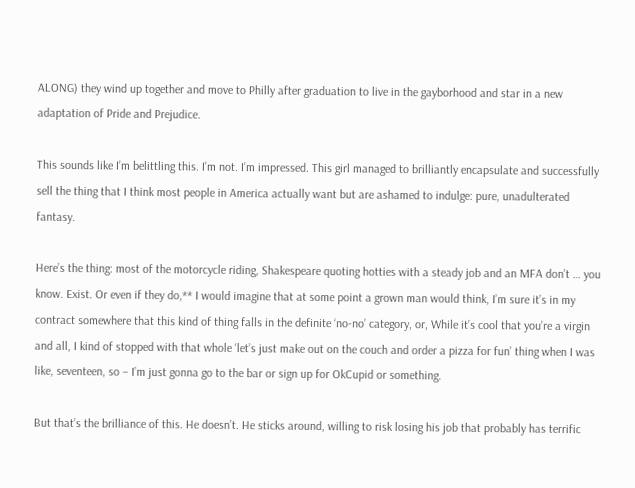ALONG) they wind up together and move to Philly after graduation to live in the gayborhood and star in a new adaptation of Pride and Prejudice.

This sounds like I’m belittling this. I’m not. I’m impressed. This girl managed to brilliantly encapsulate and successfully sell the thing that I think most people in America actually want but are ashamed to indulge: pure, unadulterated fantasy.

Here’s the thing: most of the motorcycle riding, Shakespeare quoting hotties with a steady job and an MFA don’t … you know. Exist. Or even if they do,** I would imagine that at some point a grown man would think, I’m sure it’s in my contract somewhere that this kind of thing falls in the definite ‘no-no’ category, or, While it’s cool that you’re a virgin and all, I kind of stopped with that whole ‘let’s just make out on the couch and order a pizza for fun’ thing when I was like, seventeen, so – I’m just gonna go to the bar or sign up for OkCupid or something.

But that’s the brilliance of this. He doesn’t. He sticks around, willing to risk losing his job that probably has terrific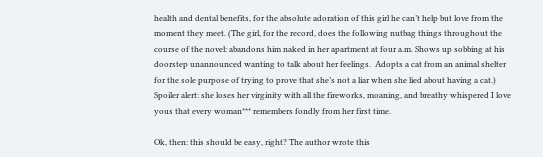health and dental benefits, for the absolute adoration of this girl he can’t help but love from the moment they meet. (The girl, for the record, does the following nutbag things throughout the course of the novel: abandons him naked in her apartment at four a.m. Shows up sobbing at his doorstep unannounced wanting to talk about her feelings.  Adopts a cat from an animal shelter for the sole purpose of trying to prove that she’s not a liar when she lied about having a cat.) Spoiler alert: she loses her virginity with all the fireworks, moaning, and breathy whispered I love yous that every woman*** remembers fondly from her first time.

Ok, then: this should be easy, right? The author wrote this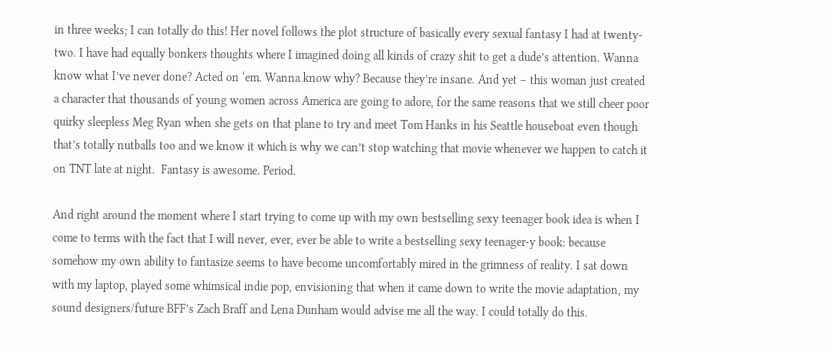in three weeks; I can totally do this! Her novel follows the plot structure of basically every sexual fantasy I had at twenty-two. I have had equally bonkers thoughts where I imagined doing all kinds of crazy shit to get a dude’s attention. Wanna know what I’ve never done? Acted on ‘em. Wanna know why? Because they’re insane. And yet – this woman just created a character that thousands of young women across America are going to adore, for the same reasons that we still cheer poor quirky sleepless Meg Ryan when she gets on that plane to try and meet Tom Hanks in his Seattle houseboat even though that’s totally nutballs too and we know it which is why we can’t stop watching that movie whenever we happen to catch it on TNT late at night.  Fantasy is awesome. Period.

And right around the moment where I start trying to come up with my own bestselling sexy teenager book idea is when I come to terms with the fact that I will never, ever, ever be able to write a bestselling sexy teenager-y book: because somehow my own ability to fantasize seems to have become uncomfortably mired in the grimness of reality. I sat down with my laptop, played some whimsical indie pop, envisioning that when it came down to write the movie adaptation, my sound designers/future BFF’s Zach Braff and Lena Dunham would advise me all the way. I could totally do this.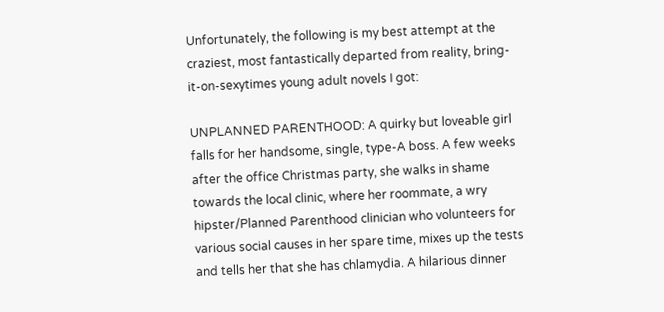Unfortunately, the following is my best attempt at the craziest, most fantastically departed from reality, bring-it-on-sexytimes young adult novels I got:

UNPLANNED PARENTHOOD: A quirky but loveable girl falls for her handsome, single, type-A boss. A few weeks after the office Christmas party, she walks in shame towards the local clinic, where her roommate, a wry hipster/Planned Parenthood clinician who volunteers for various social causes in her spare time, mixes up the tests and tells her that she has chlamydia. A hilarious dinner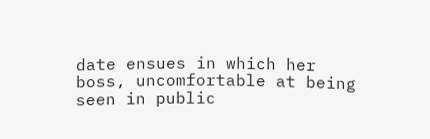date ensues in which her boss, uncomfortable at being seen in public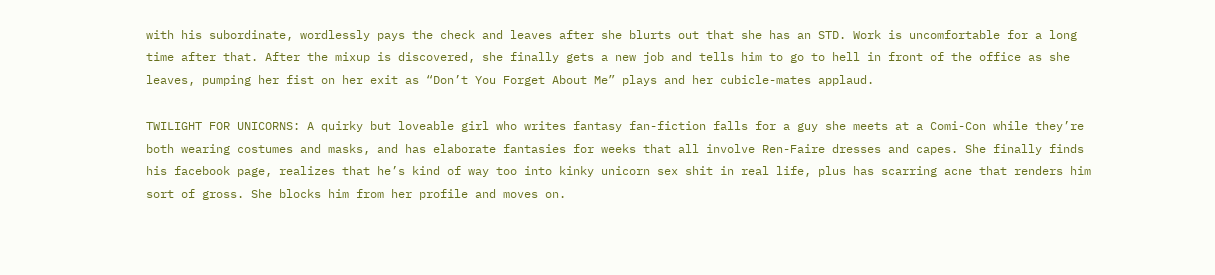with his subordinate, wordlessly pays the check and leaves after she blurts out that she has an STD. Work is uncomfortable for a long time after that. After the mixup is discovered, she finally gets a new job and tells him to go to hell in front of the office as she leaves, pumping her fist on her exit as “Don’t You Forget About Me” plays and her cubicle-mates applaud.

TWILIGHT FOR UNICORNS: A quirky but loveable girl who writes fantasy fan-fiction falls for a guy she meets at a Comi-Con while they’re both wearing costumes and masks, and has elaborate fantasies for weeks that all involve Ren-Faire dresses and capes. She finally finds his facebook page, realizes that he’s kind of way too into kinky unicorn sex shit in real life, plus has scarring acne that renders him sort of gross. She blocks him from her profile and moves on.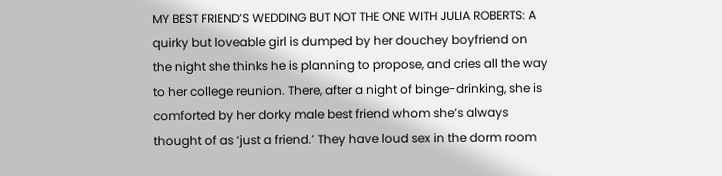MY BEST FRIEND’S WEDDING BUT NOT THE ONE WITH JULIA ROBERTS: A quirky but loveable girl is dumped by her douchey boyfriend on the night she thinks he is planning to propose, and cries all the way to her college reunion. There, after a night of binge-drinking, she is comforted by her dorky male best friend whom she’s always thought of as ‘just a friend.’ They have loud sex in the dorm room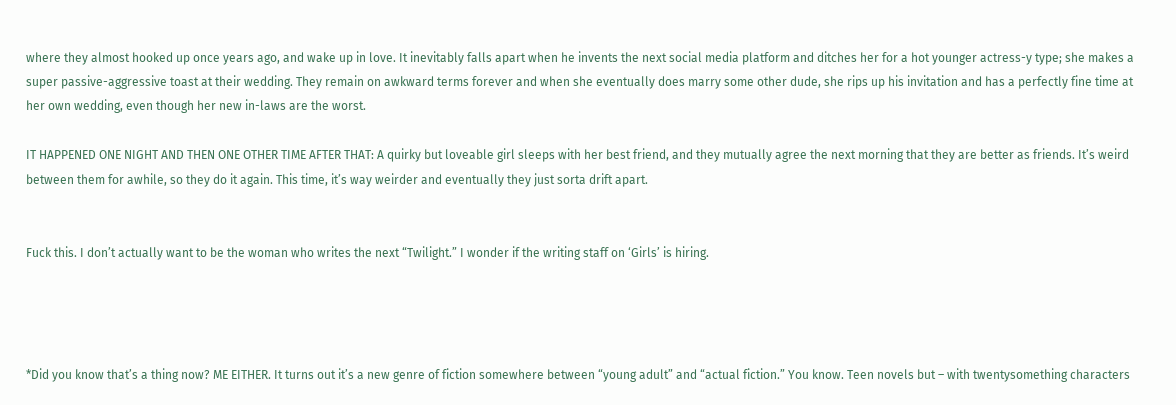where they almost hooked up once years ago, and wake up in love. It inevitably falls apart when he invents the next social media platform and ditches her for a hot younger actress-y type; she makes a super passive-aggressive toast at their wedding. They remain on awkward terms forever and when she eventually does marry some other dude, she rips up his invitation and has a perfectly fine time at her own wedding, even though her new in-laws are the worst.

IT HAPPENED ONE NIGHT AND THEN ONE OTHER TIME AFTER THAT: A quirky but loveable girl sleeps with her best friend, and they mutually agree the next morning that they are better as friends. It’s weird between them for awhile, so they do it again. This time, it’s way weirder and eventually they just sorta drift apart.


Fuck this. I don’t actually want to be the woman who writes the next “Twilight.” I wonder if the writing staff on ‘Girls’ is hiring.




*Did you know that’s a thing now? ME EITHER. It turns out it’s a new genre of fiction somewhere between “young adult” and “actual fiction.” You know. Teen novels but – with twentysomething characters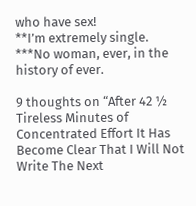who have sex!
**I’m extremely single.
***No woman, ever, in the history of ever.

9 thoughts on “After 42 ½ Tireless Minutes of Concentrated Effort It Has Become Clear That I Will Not Write The Next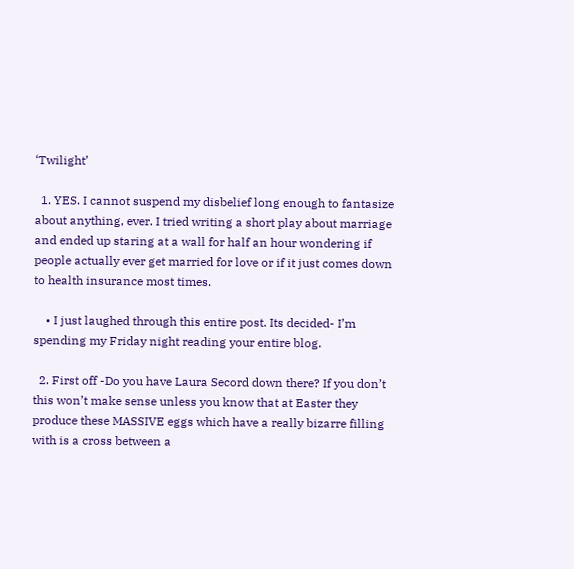‘Twilight’

  1. YES. I cannot suspend my disbelief long enough to fantasize about anything, ever. I tried writing a short play about marriage and ended up staring at a wall for half an hour wondering if people actually ever get married for love or if it just comes down to health insurance most times.

    • I just laughed through this entire post. Its decided- I’m spending my Friday night reading your entire blog.

  2. First off -Do you have Laura Secord down there? If you don’t this won’t make sense unless you know that at Easter they produce these MASSIVE eggs which have a really bizarre filling with is a cross between a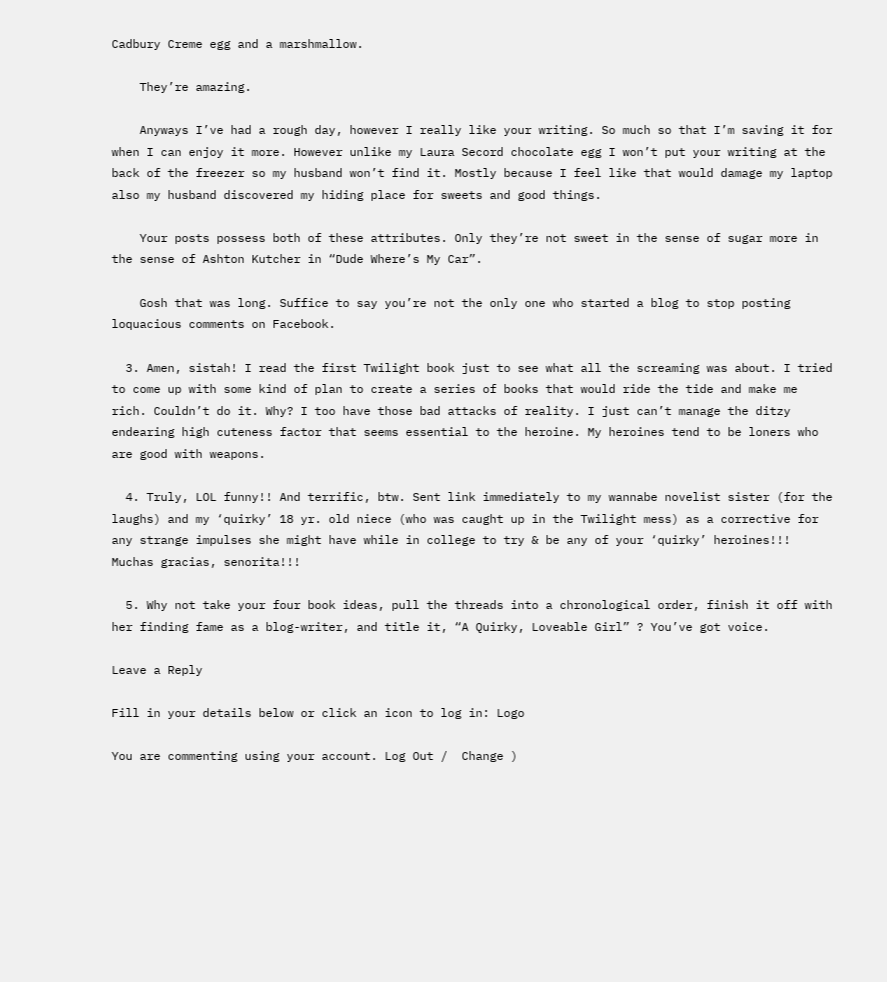Cadbury Creme egg and a marshmallow.

    They’re amazing.

    Anyways I’ve had a rough day, however I really like your writing. So much so that I’m saving it for when I can enjoy it more. However unlike my Laura Secord chocolate egg I won’t put your writing at the back of the freezer so my husband won’t find it. Mostly because I feel like that would damage my laptop also my husband discovered my hiding place for sweets and good things.

    Your posts possess both of these attributes. Only they’re not sweet in the sense of sugar more in the sense of Ashton Kutcher in “Dude Where’s My Car”.

    Gosh that was long. Suffice to say you’re not the only one who started a blog to stop posting loquacious comments on Facebook.

  3. Amen, sistah! I read the first Twilight book just to see what all the screaming was about. I tried to come up with some kind of plan to create a series of books that would ride the tide and make me rich. Couldn’t do it. Why? I too have those bad attacks of reality. I just can’t manage the ditzy endearing high cuteness factor that seems essential to the heroine. My heroines tend to be loners who are good with weapons.

  4. Truly, LOL funny!! And terrific, btw. Sent link immediately to my wannabe novelist sister (for the laughs) and my ‘quirky’ 18 yr. old niece (who was caught up in the Twilight mess) as a corrective for any strange impulses she might have while in college to try & be any of your ‘quirky’ heroines!!! Muchas gracias, senorita!!!

  5. Why not take your four book ideas, pull the threads into a chronological order, finish it off with her finding fame as a blog-writer, and title it, “A Quirky, Loveable Girl” ? You’ve got voice.

Leave a Reply

Fill in your details below or click an icon to log in: Logo

You are commenting using your account. Log Out /  Change )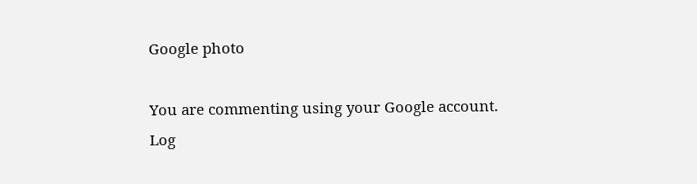Google photo

You are commenting using your Google account. Log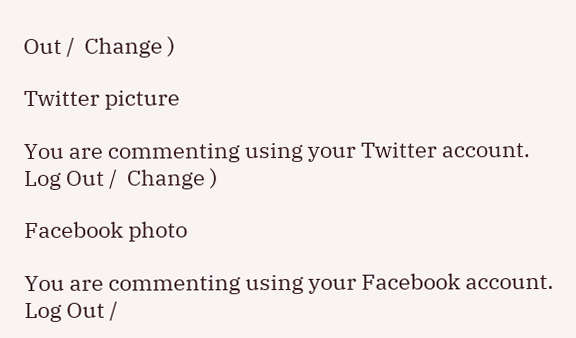Out /  Change )

Twitter picture

You are commenting using your Twitter account. Log Out /  Change )

Facebook photo

You are commenting using your Facebook account. Log Out /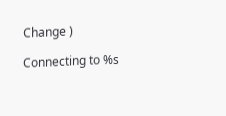Change )

Connecting to %s